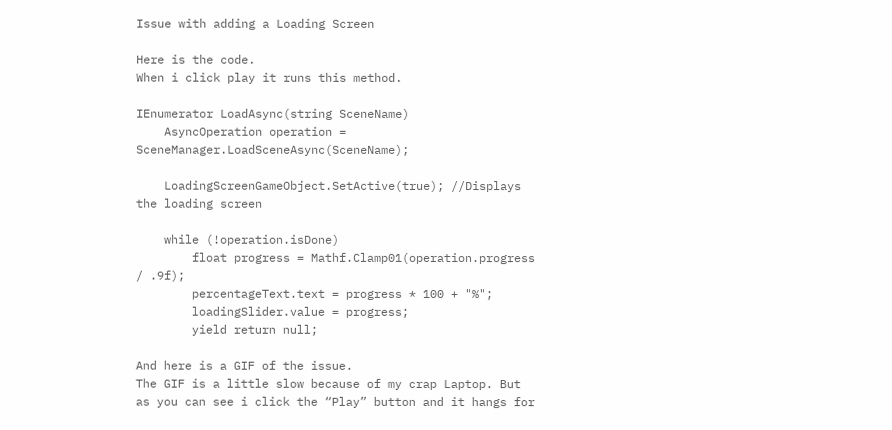Issue with adding a Loading Screen

Here is the code.
When i click play it runs this method.

IEnumerator LoadAsync(string SceneName)
    AsyncOperation operation = SceneManager.LoadSceneAsync(SceneName);

    LoadingScreenGameObject.SetActive(true); //Displays the loading screen

    while (!operation.isDone)
        float progress = Mathf.Clamp01(operation.progress / .9f);
        percentageText.text = progress * 100 + "%";
        loadingSlider.value = progress;
        yield return null;

And here is a GIF of the issue.
The GIF is a little slow because of my crap Laptop. But as you can see i click the “Play” button and it hangs for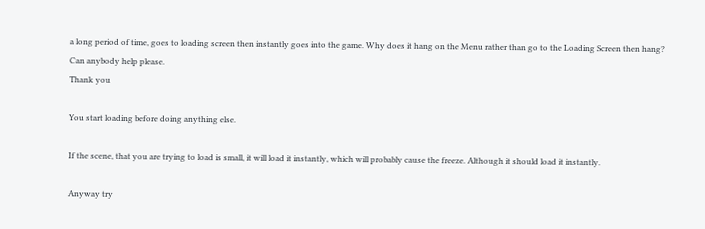a long period of time, goes to loading screen then instantly goes into the game. Why does it hang on the Menu rather than go to the Loading Screen then hang?
Can anybody help please.
Thank you

You start loading before doing anything else.

If the scene, that you are trying to load is small, it will load it instantly, which will probably cause the freeze. Although it should load it instantly.

Anyway try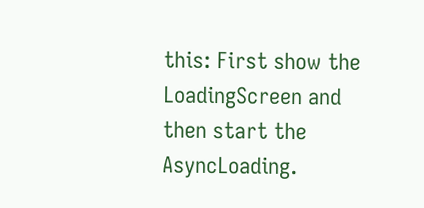this: First show the LoadingScreen and then start the AsyncLoading.